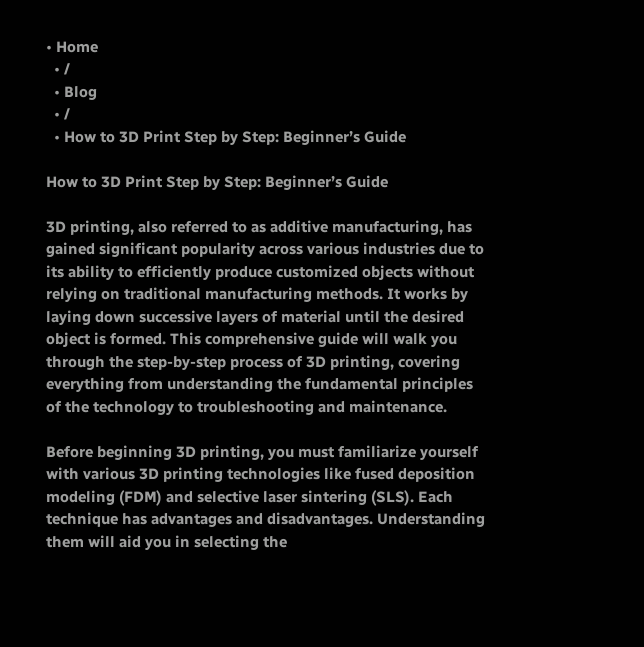• Home
  • /
  • Blog
  • /
  • How to 3D Print Step by Step: Beginner’s Guide

How to 3D Print Step by Step: Beginner’s Guide

3D printing, also referred to as additive manufacturing, has gained significant popularity across various industries due to its ability to efficiently produce customized objects without relying on traditional manufacturing methods. It works by laying down successive layers of material until the desired object is formed. This comprehensive guide will walk you through the step-by-step process of 3D printing, covering everything from understanding the fundamental principles of the technology to troubleshooting and maintenance.

Before beginning 3D printing, you must familiarize yourself with various 3D printing technologies like fused deposition modeling (FDM) and selective laser sintering (SLS). Each technique has advantages and disadvantages. Understanding them will aid you in selecting the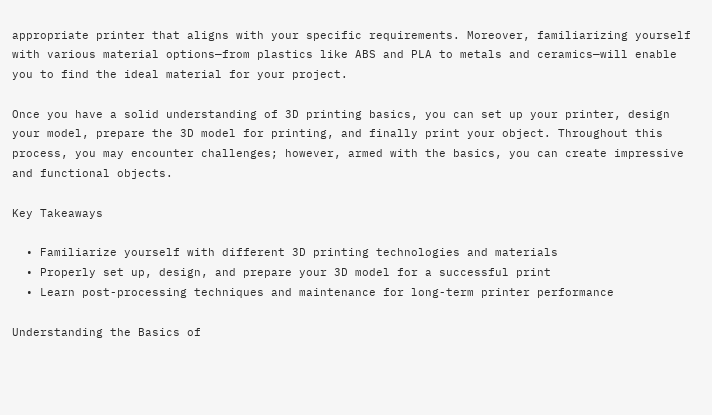appropriate printer that aligns with your specific requirements. Moreover, familiarizing yourself with various material options—from plastics like ABS and PLA to metals and ceramics—will enable you to find the ideal material for your project.

Once you have a solid understanding of 3D printing basics, you can set up your printer, design your model, prepare the 3D model for printing, and finally print your object. Throughout this process, you may encounter challenges; however, armed with the basics, you can create impressive and functional objects.

Key Takeaways

  • Familiarize yourself with different 3D printing technologies and materials
  • Properly set up, design, and prepare your 3D model for a successful print
  • Learn post-processing techniques and maintenance for long-term printer performance

Understanding the Basics of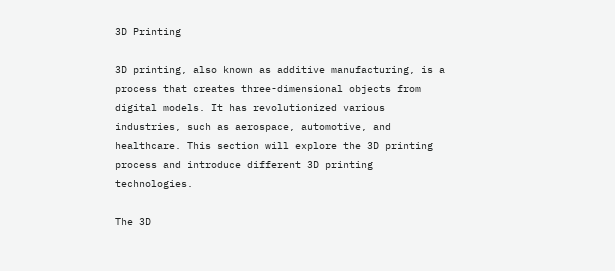3D Printing

3D printing, also known as additive manufacturing, is a process that creates three-dimensional objects from digital models. It has revolutionized various industries, such as aerospace, automotive, and healthcare. This section will explore the 3D printing process and introduce different 3D printing technologies.

The 3D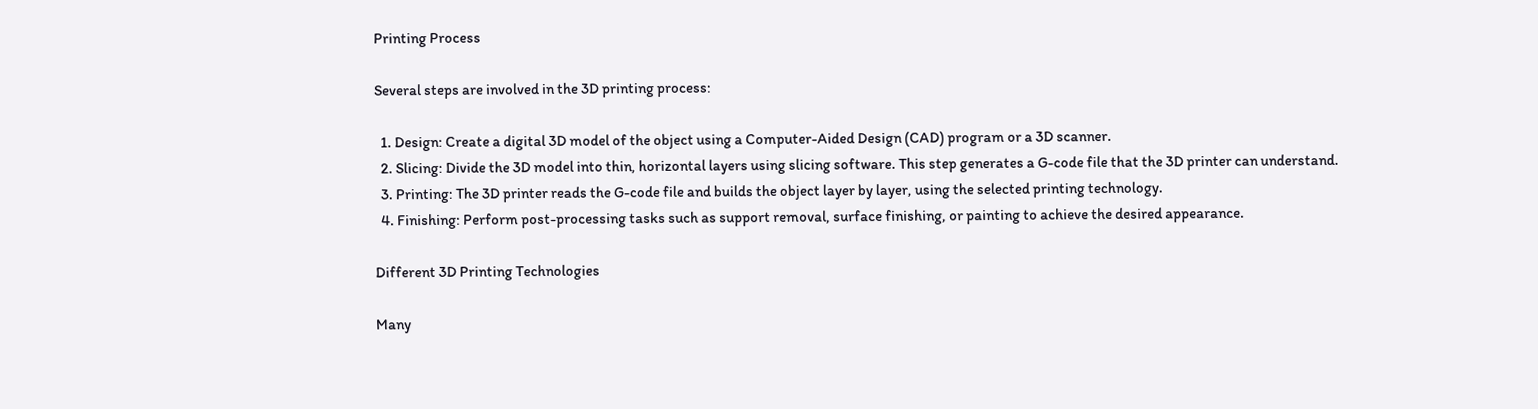Printing Process

Several steps are involved in the 3D printing process:

  1. Design: Create a digital 3D model of the object using a Computer-Aided Design (CAD) program or a 3D scanner.
  2. Slicing: Divide the 3D model into thin, horizontal layers using slicing software. This step generates a G-code file that the 3D printer can understand.
  3. Printing: The 3D printer reads the G-code file and builds the object layer by layer, using the selected printing technology.
  4. Finishing: Perform post-processing tasks such as support removal, surface finishing, or painting to achieve the desired appearance.

Different 3D Printing Technologies

Many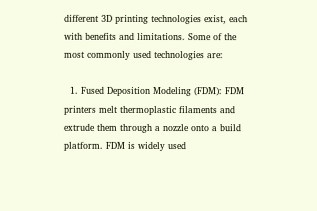different 3D printing technologies exist, each with benefits and limitations. Some of the most commonly used technologies are:

  1. Fused Deposition Modeling (FDM): FDM printers melt thermoplastic filaments and extrude them through a nozzle onto a build platform. FDM is widely used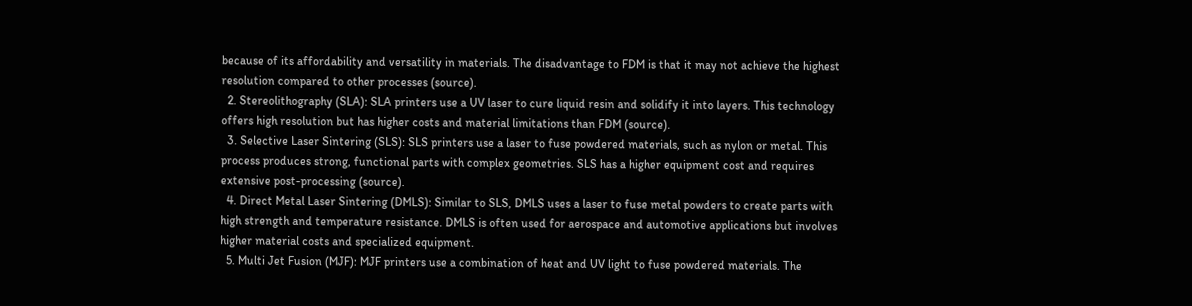because of its affordability and versatility in materials. The disadvantage to FDM is that it may not achieve the highest resolution compared to other processes (source).
  2. Stereolithography (SLA): SLA printers use a UV laser to cure liquid resin and solidify it into layers. This technology offers high resolution but has higher costs and material limitations than FDM (source).
  3. Selective Laser Sintering (SLS): SLS printers use a laser to fuse powdered materials, such as nylon or metal. This process produces strong, functional parts with complex geometries. SLS has a higher equipment cost and requires extensive post-processing (source).
  4. Direct Metal Laser Sintering (DMLS): Similar to SLS, DMLS uses a laser to fuse metal powders to create parts with high strength and temperature resistance. DMLS is often used for aerospace and automotive applications but involves higher material costs and specialized equipment.
  5. Multi Jet Fusion (MJF): MJF printers use a combination of heat and UV light to fuse powdered materials. The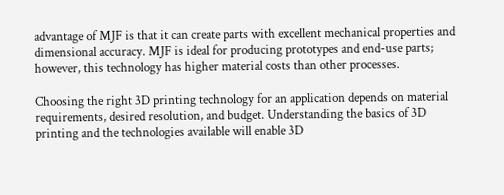advantage of MJF is that it can create parts with excellent mechanical properties and dimensional accuracy. MJF is ideal for producing prototypes and end-use parts; however, this technology has higher material costs than other processes.

Choosing the right 3D printing technology for an application depends on material requirements, desired resolution, and budget. Understanding the basics of 3D printing and the technologies available will enable 3D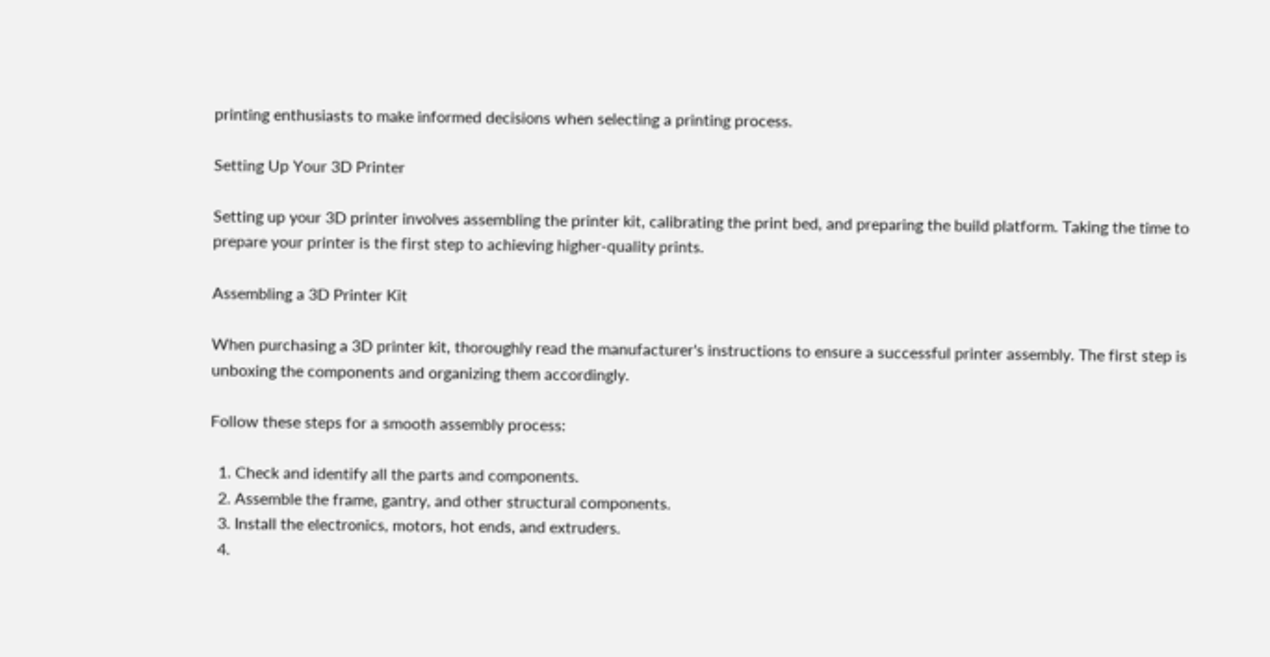printing enthusiasts to make informed decisions when selecting a printing process.

Setting Up Your 3D Printer

Setting up your 3D printer involves assembling the printer kit, calibrating the print bed, and preparing the build platform. Taking the time to prepare your printer is the first step to achieving higher-quality prints.

Assembling a 3D Printer Kit

When purchasing a 3D printer kit, thoroughly read the manufacturer's instructions to ensure a successful printer assembly. The first step is unboxing the components and organizing them accordingly.

Follow these steps for a smooth assembly process:

  1. Check and identify all the parts and components.
  2. Assemble the frame, gantry, and other structural components.
  3. Install the electronics, motors, hot ends, and extruders.
  4.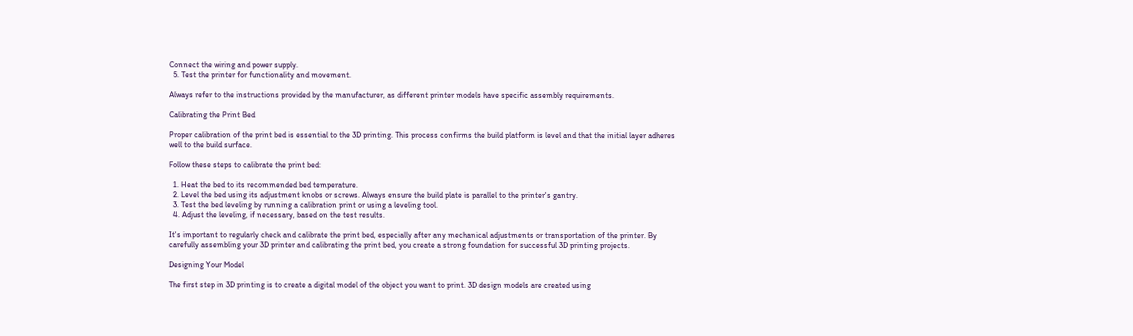Connect the wiring and power supply.
  5. Test the printer for functionality and movement.

Always refer to the instructions provided by the manufacturer, as different printer models have specific assembly requirements.

Calibrating the Print Bed

Proper calibration of the print bed is essential to the 3D printing. This process confirms the build platform is level and that the initial layer adheres well to the build surface.

Follow these steps to calibrate the print bed:

  1. Heat the bed to its recommended bed temperature.
  2. Level the bed using its adjustment knobs or screws. Always ensure the build plate is parallel to the printer's gantry.
  3. Test the bed leveling by running a calibration print or using a leveling tool.
  4. Adjust the leveling, if necessary, based on the test results.

It's important to regularly check and calibrate the print bed, especially after any mechanical adjustments or transportation of the printer. By carefully assembling your 3D printer and calibrating the print bed, you create a strong foundation for successful 3D printing projects.

Designing Your Model

The first step in 3D printing is to create a digital model of the object you want to print. 3D design models are created using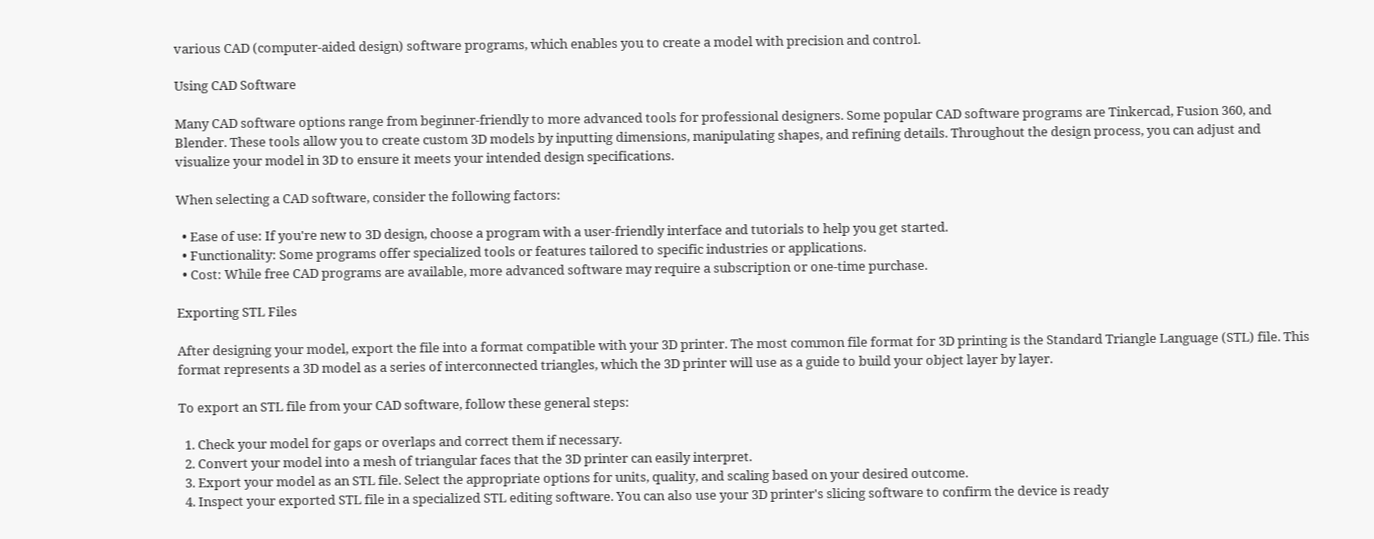various CAD (computer-aided design) software programs, which enables you to create a model with precision and control.

Using CAD Software

Many CAD software options range from beginner-friendly to more advanced tools for professional designers. Some popular CAD software programs are Tinkercad, Fusion 360, and Blender. These tools allow you to create custom 3D models by inputting dimensions, manipulating shapes, and refining details. Throughout the design process, you can adjust and visualize your model in 3D to ensure it meets your intended design specifications.

When selecting a CAD software, consider the following factors:

  • Ease of use: If you're new to 3D design, choose a program with a user-friendly interface and tutorials to help you get started.
  • Functionality: Some programs offer specialized tools or features tailored to specific industries or applications.
  • Cost: While free CAD programs are available, more advanced software may require a subscription or one-time purchase.

Exporting STL Files

After designing your model, export the file into a format compatible with your 3D printer. The most common file format for 3D printing is the Standard Triangle Language (STL) file. This format represents a 3D model as a series of interconnected triangles, which the 3D printer will use as a guide to build your object layer by layer.

To export an STL file from your CAD software, follow these general steps:

  1. Check your model for gaps or overlaps and correct them if necessary.
  2. Convert your model into a mesh of triangular faces that the 3D printer can easily interpret.
  3. Export your model as an STL file. Select the appropriate options for units, quality, and scaling based on your desired outcome.
  4. Inspect your exported STL file in a specialized STL editing software. You can also use your 3D printer's slicing software to confirm the device is ready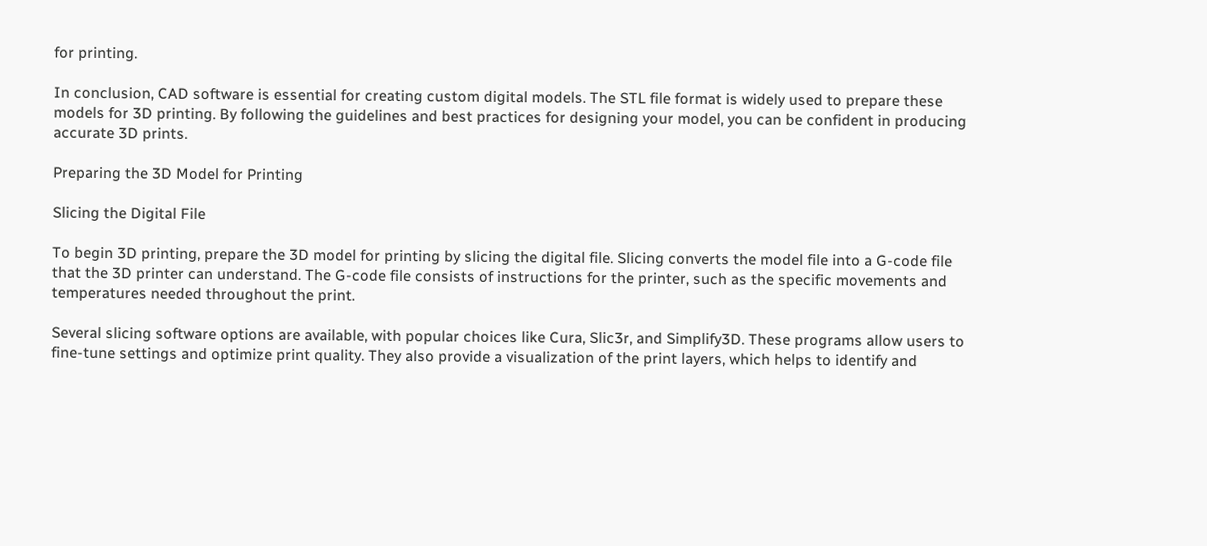for printing.

In conclusion, CAD software is essential for creating custom digital models. The STL file format is widely used to prepare these models for 3D printing. By following the guidelines and best practices for designing your model, you can be confident in producing accurate 3D prints.

Preparing the 3D Model for Printing

Slicing the Digital File

To begin 3D printing, prepare the 3D model for printing by slicing the digital file. Slicing converts the model file into a G-code file that the 3D printer can understand. The G-code file consists of instructions for the printer, such as the specific movements and temperatures needed throughout the print.

Several slicing software options are available, with popular choices like Cura, Slic3r, and Simplify3D. These programs allow users to fine-tune settings and optimize print quality. They also provide a visualization of the print layers, which helps to identify and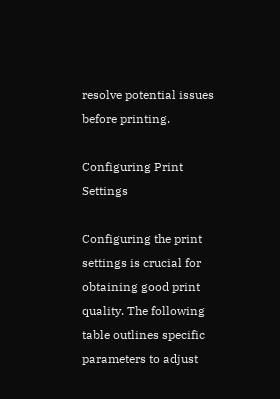resolve potential issues before printing.

Configuring Print Settings

Configuring the print settings is crucial for obtaining good print quality. The following table outlines specific parameters to adjust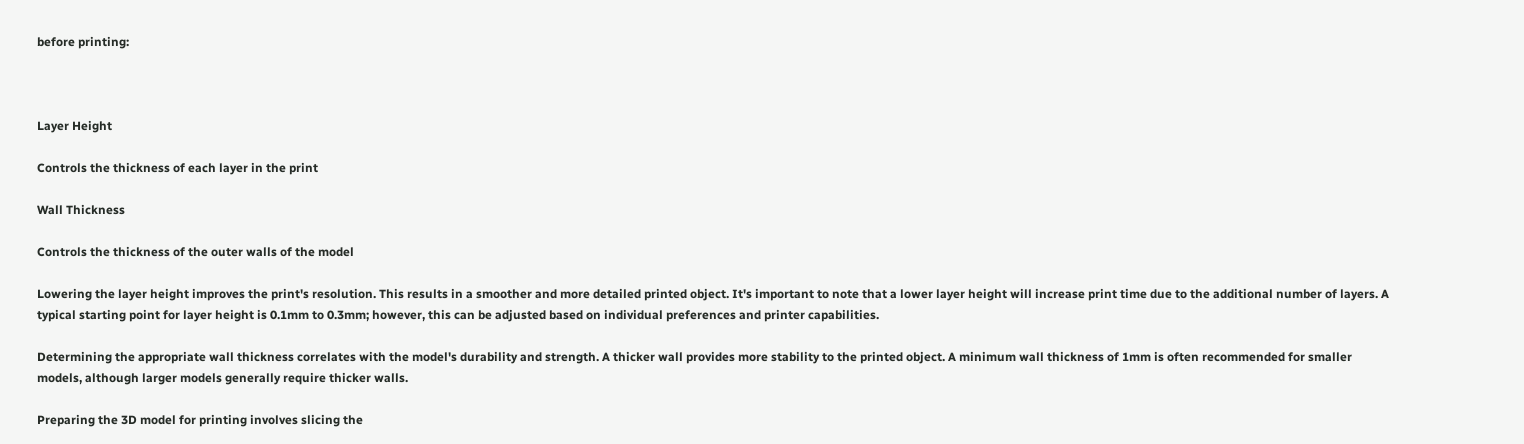before printing:



Layer Height

Controls the thickness of each layer in the print

Wall Thickness

Controls the thickness of the outer walls of the model

Lowering the layer height improves the print's resolution. This results in a smoother and more detailed printed object. It's important to note that a lower layer height will increase print time due to the additional number of layers. A typical starting point for layer height is 0.1mm to 0.3mm; however, this can be adjusted based on individual preferences and printer capabilities.

Determining the appropriate wall thickness correlates with the model's durability and strength. A thicker wall provides more stability to the printed object. A minimum wall thickness of 1mm is often recommended for smaller models, although larger models generally require thicker walls.

Preparing the 3D model for printing involves slicing the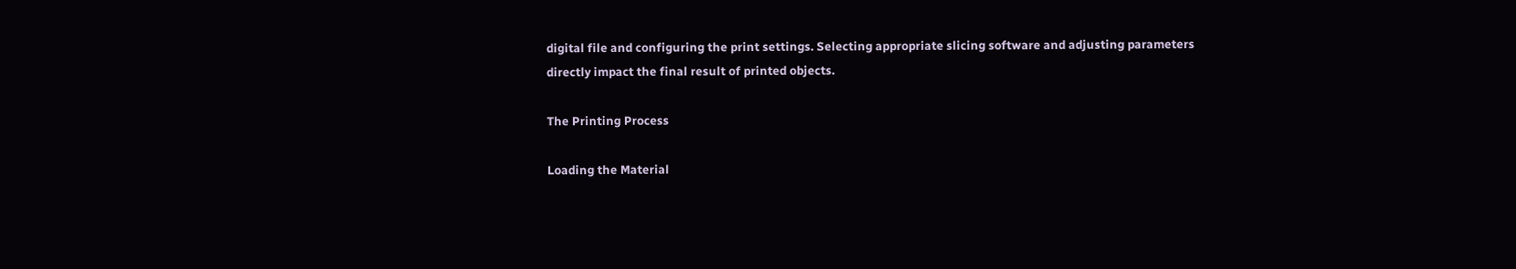digital file and configuring the print settings. Selecting appropriate slicing software and adjusting parameters directly impact the final result of printed objects.

The Printing Process

Loading the Material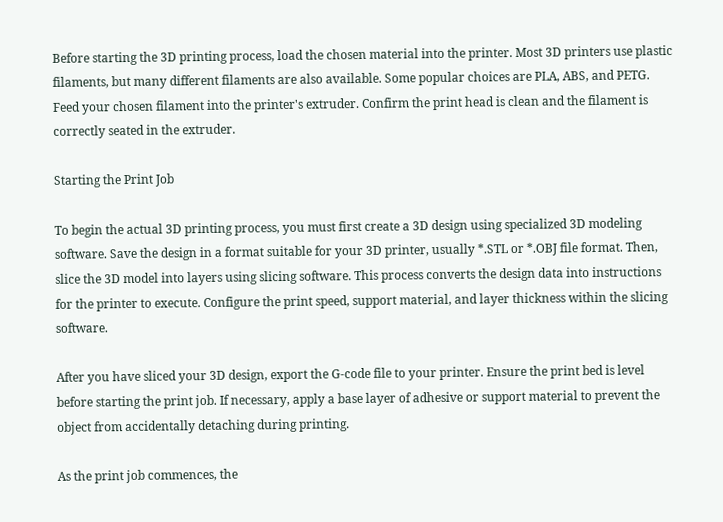Before starting the 3D printing process, load the chosen material into the printer. Most 3D printers use plastic filaments, but many different filaments are also available. Some popular choices are PLA, ABS, and PETG. Feed your chosen filament into the printer's extruder. Confirm the print head is clean and the filament is correctly seated in the extruder.

Starting the Print Job

To begin the actual 3D printing process, you must first create a 3D design using specialized 3D modeling software. Save the design in a format suitable for your 3D printer, usually *.STL or *.OBJ file format. Then, slice the 3D model into layers using slicing software. This process converts the design data into instructions for the printer to execute. Configure the print speed, support material, and layer thickness within the slicing software.

After you have sliced your 3D design, export the G-code file to your printer. Ensure the print bed is level before starting the print job. If necessary, apply a base layer of adhesive or support material to prevent the object from accidentally detaching during printing.

As the print job commences, the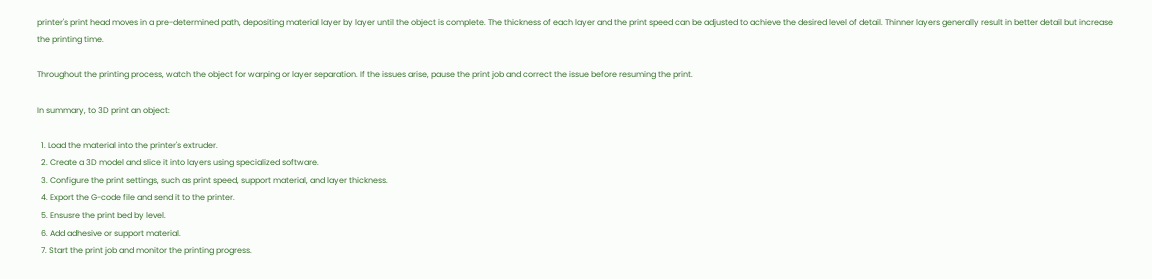printer's print head moves in a pre-determined path, depositing material layer by layer until the object is complete. The thickness of each layer and the print speed can be adjusted to achieve the desired level of detail. Thinner layers generally result in better detail but increase the printing time.

Throughout the printing process, watch the object for warping or layer separation. If the issues arise, pause the print job and correct the issue before resuming the print.

In summary, to 3D print an object:

  1. Load the material into the printer's extruder.
  2. Create a 3D model and slice it into layers using specialized software.
  3. Configure the print settings, such as print speed, support material, and layer thickness.
  4. Export the G-code file and send it to the printer.
  5. Ensusre the print bed by level.
  6. Add adhesive or support material.
  7. Start the print job and monitor the printing progress.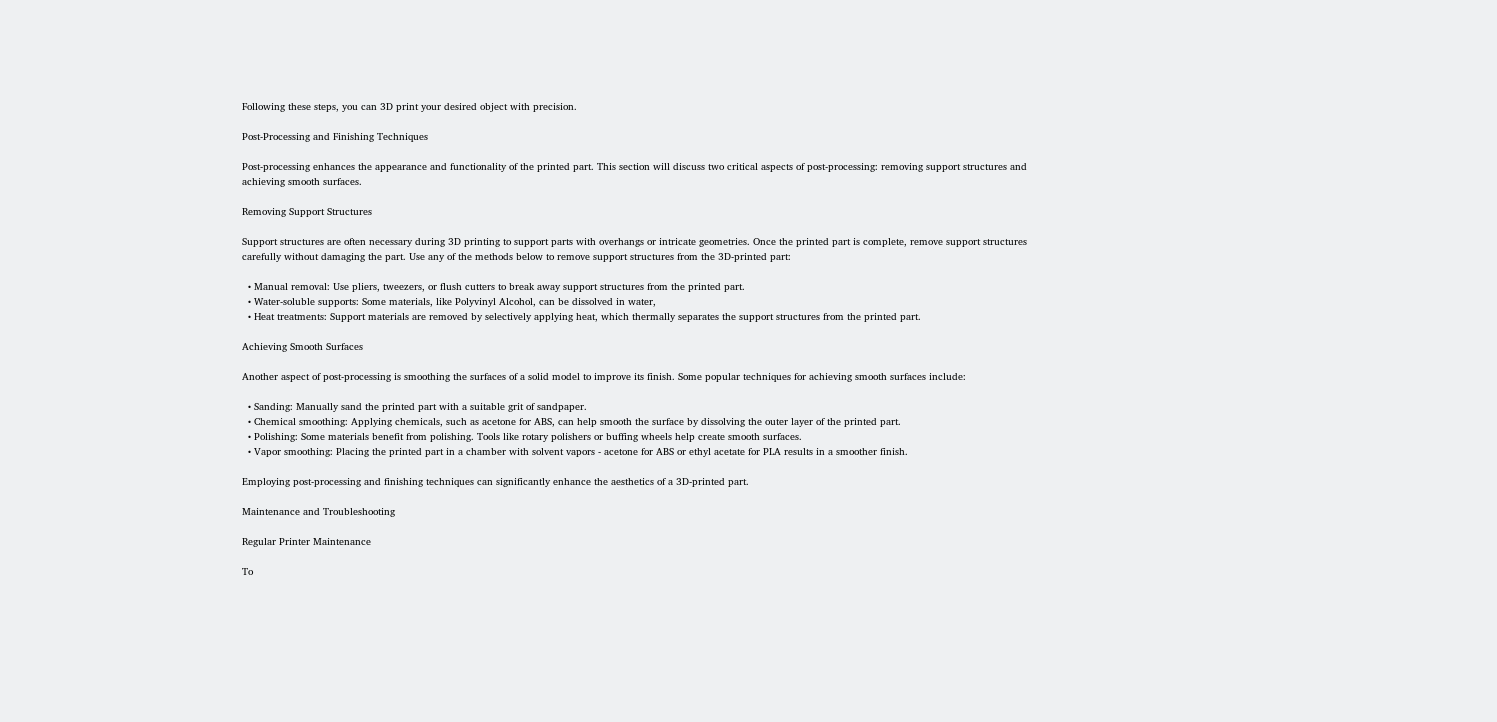Following these steps, you can 3D print your desired object with precision.

Post-Processing and Finishing Techniques

Post-processing enhances the appearance and functionality of the printed part. This section will discuss two critical aspects of post-processing: removing support structures and achieving smooth surfaces.

Removing Support Structures

Support structures are often necessary during 3D printing to support parts with overhangs or intricate geometries. Once the printed part is complete, remove support structures carefully without damaging the part. Use any of the methods below to remove support structures from the 3D-printed part:

  • Manual removal: Use pliers, tweezers, or flush cutters to break away support structures from the printed part.
  • Water-soluble supports: Some materials, like Polyvinyl Alcohol, can be dissolved in water,
  • Heat treatments: Support materials are removed by selectively applying heat, which thermally separates the support structures from the printed part.

Achieving Smooth Surfaces

Another aspect of post-processing is smoothing the surfaces of a solid model to improve its finish. Some popular techniques for achieving smooth surfaces include:

  • Sanding: Manually sand the printed part with a suitable grit of sandpaper.
  • Chemical smoothing: Applying chemicals, such as acetone for ABS, can help smooth the surface by dissolving the outer layer of the printed part.
  • Polishing: Some materials benefit from polishing. Tools like rotary polishers or buffing wheels help create smooth surfaces.
  • Vapor smoothing: Placing the printed part in a chamber with solvent vapors - acetone for ABS or ethyl acetate for PLA results in a smoother finish.

Employing post-processing and finishing techniques can significantly enhance the aesthetics of a 3D-printed part.

Maintenance and Troubleshooting

Regular Printer Maintenance

To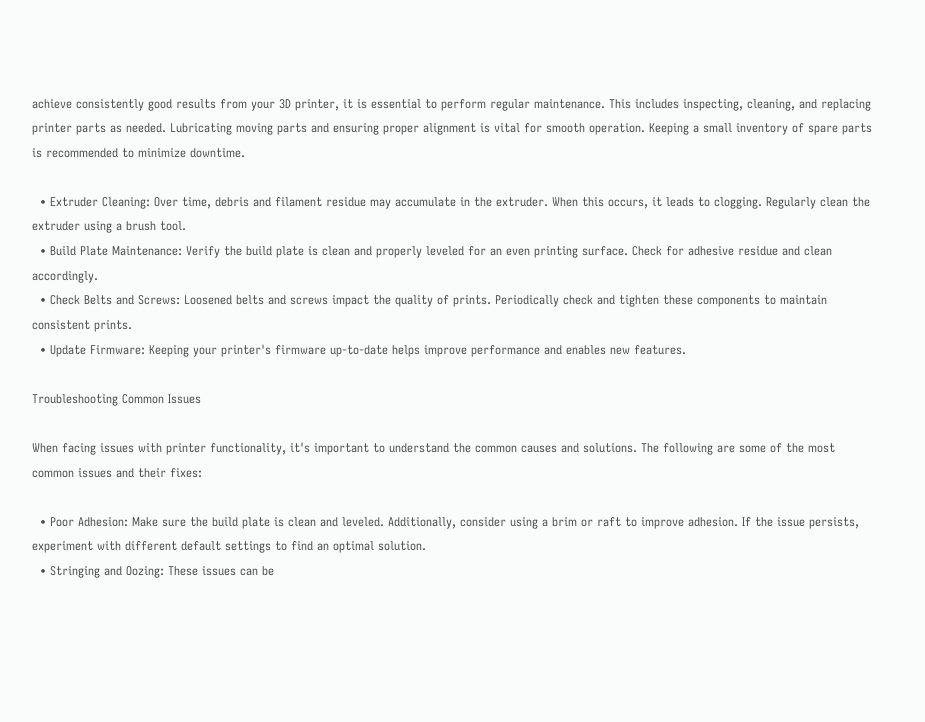achieve consistently good results from your 3D printer, it is essential to perform regular maintenance. This includes inspecting, cleaning, and replacing printer parts as needed. Lubricating moving parts and ensuring proper alignment is vital for smooth operation. Keeping a small inventory of spare parts is recommended to minimize downtime.

  • Extruder Cleaning: Over time, debris and filament residue may accumulate in the extruder. When this occurs, it leads to clogging. Regularly clean the extruder using a brush tool.
  • Build Plate Maintenance: Verify the build plate is clean and properly leveled for an even printing surface. Check for adhesive residue and clean accordingly.
  • Check Belts and Screws: Loosened belts and screws impact the quality of prints. Periodically check and tighten these components to maintain consistent prints.
  • Update Firmware: Keeping your printer's firmware up-to-date helps improve performance and enables new features.

Troubleshooting Common Issues

When facing issues with printer functionality, it's important to understand the common causes and solutions. The following are some of the most common issues and their fixes:

  • Poor Adhesion: Make sure the build plate is clean and leveled. Additionally, consider using a brim or raft to improve adhesion. If the issue persists, experiment with different default settings to find an optimal solution.
  • Stringing and Oozing: These issues can be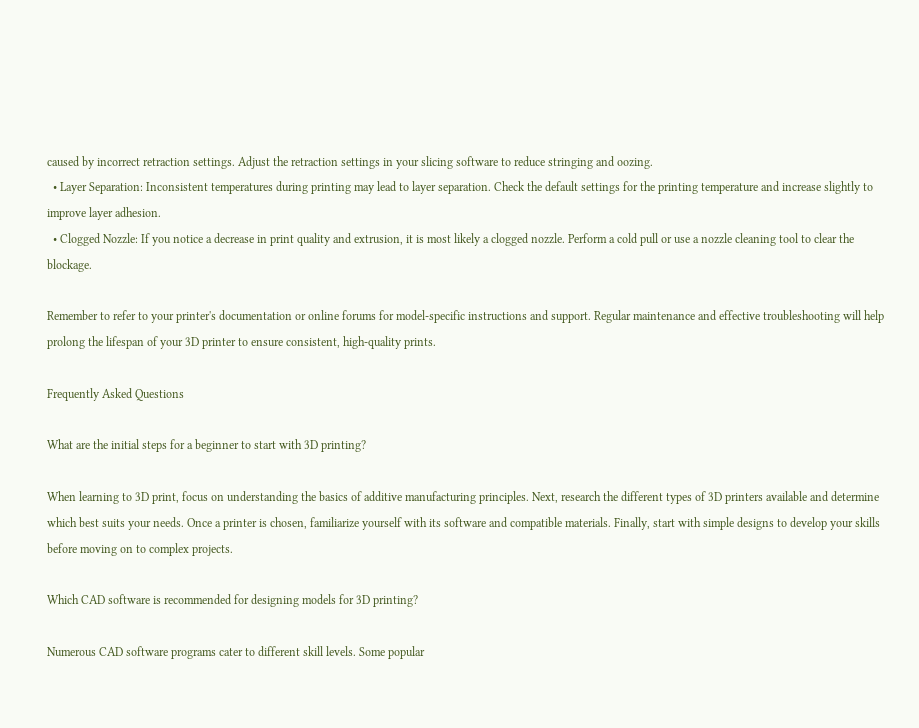caused by incorrect retraction settings. Adjust the retraction settings in your slicing software to reduce stringing and oozing.
  • Layer Separation: Inconsistent temperatures during printing may lead to layer separation. Check the default settings for the printing temperature and increase slightly to improve layer adhesion.
  • Clogged Nozzle: If you notice a decrease in print quality and extrusion, it is most likely a clogged nozzle. Perform a cold pull or use a nozzle cleaning tool to clear the blockage.

Remember to refer to your printer's documentation or online forums for model-specific instructions and support. Regular maintenance and effective troubleshooting will help prolong the lifespan of your 3D printer to ensure consistent, high-quality prints.

Frequently Asked Questions

What are the initial steps for a beginner to start with 3D printing?

When learning to 3D print, focus on understanding the basics of additive manufacturing principles. Next, research the different types of 3D printers available and determine which best suits your needs. Once a printer is chosen, familiarize yourself with its software and compatible materials. Finally, start with simple designs to develop your skills before moving on to complex projects.

Which CAD software is recommended for designing models for 3D printing?

Numerous CAD software programs cater to different skill levels. Some popular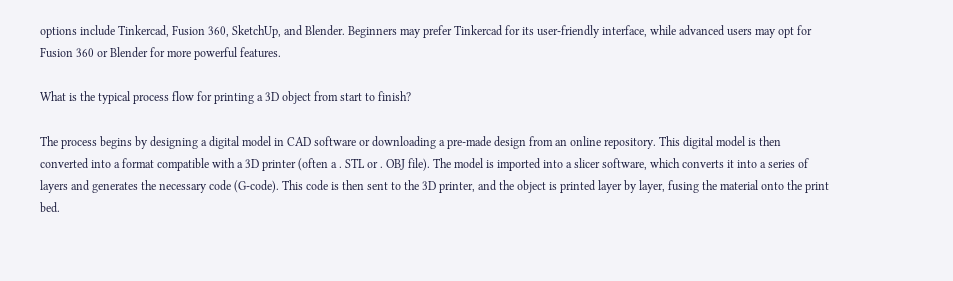options include Tinkercad, Fusion 360, SketchUp, and Blender. Beginners may prefer Tinkercad for its user-friendly interface, while advanced users may opt for Fusion 360 or Blender for more powerful features.

What is the typical process flow for printing a 3D object from start to finish?

The process begins by designing a digital model in CAD software or downloading a pre-made design from an online repository. This digital model is then converted into a format compatible with a 3D printer (often a . STL or . OBJ file). The model is imported into a slicer software, which converts it into a series of layers and generates the necessary code (G-code). This code is then sent to the 3D printer, and the object is printed layer by layer, fusing the material onto the print bed.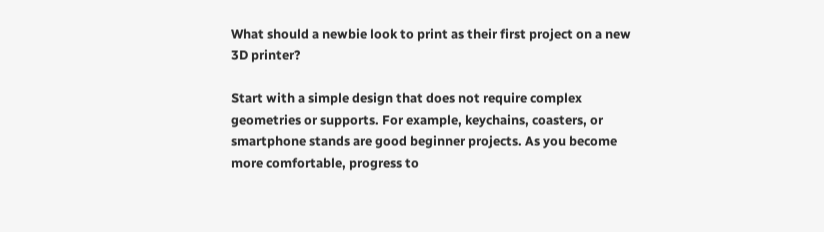What should a newbie look to print as their first project on a new 3D printer?

Start with a simple design that does not require complex geometries or supports. For example, keychains, coasters, or smartphone stands are good beginner projects. As you become more comfortable, progress to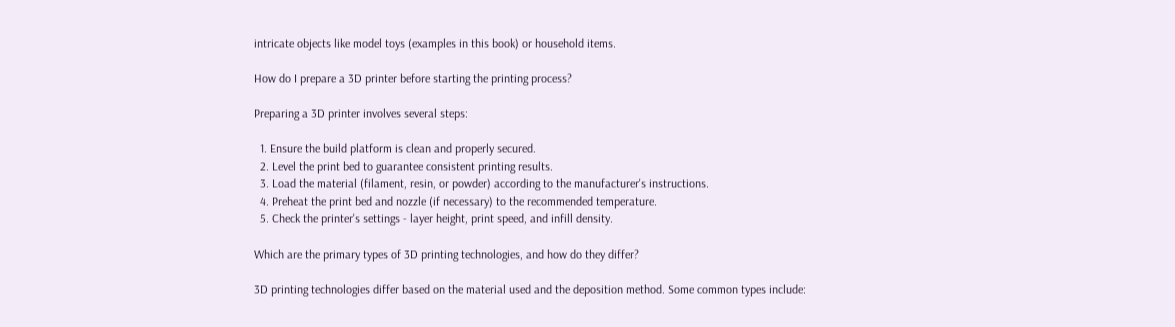intricate objects like model toys (examples in this book) or household items.

How do I prepare a 3D printer before starting the printing process?

Preparing a 3D printer involves several steps:

  1. Ensure the build platform is clean and properly secured.
  2. Level the print bed to guarantee consistent printing results.
  3. Load the material (filament, resin, or powder) according to the manufacturer's instructions.
  4. Preheat the print bed and nozzle (if necessary) to the recommended temperature.
  5. Check the printer's settings - layer height, print speed, and infill density.

Which are the primary types of 3D printing technologies, and how do they differ?

3D printing technologies differ based on the material used and the deposition method. Some common types include: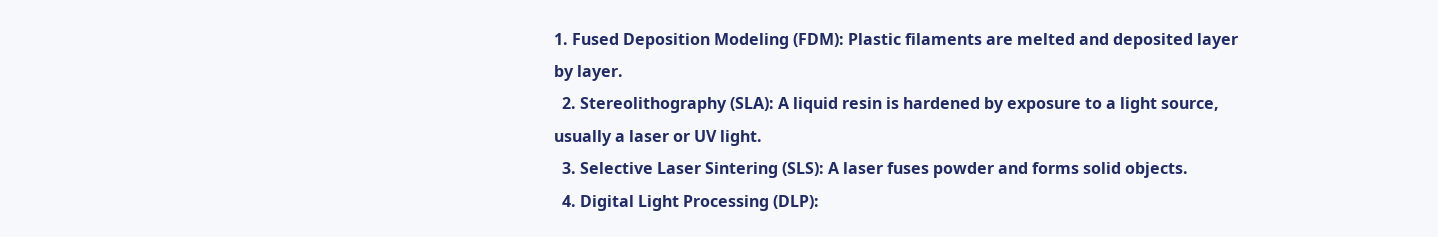1. Fused Deposition Modeling (FDM): Plastic filaments are melted and deposited layer by layer.
  2. Stereolithography (SLA): A liquid resin is hardened by exposure to a light source, usually a laser or UV light.
  3. Selective Laser Sintering (SLS): A laser fuses powder and forms solid objects.
  4. Digital Light Processing (DLP):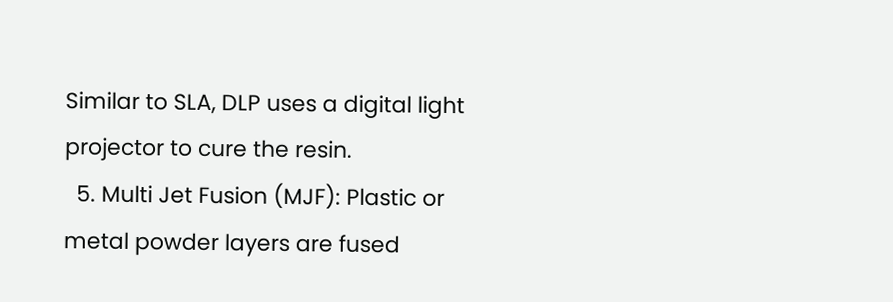Similar to SLA, DLP uses a digital light projector to cure the resin.
  5. Multi Jet Fusion (MJF): Plastic or metal powder layers are fused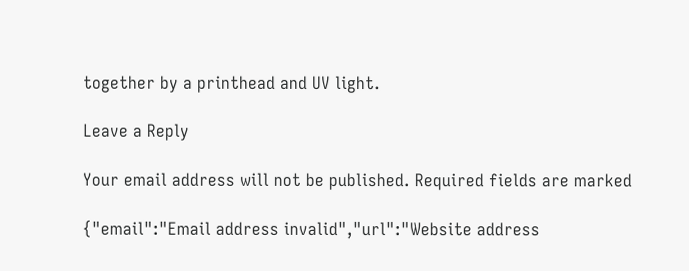together by a printhead and UV light.

Leave a Reply

Your email address will not be published. Required fields are marked

{"email":"Email address invalid","url":"Website address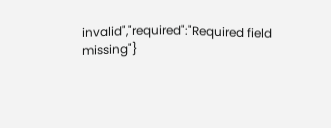invalid","required":"Required field missing"}